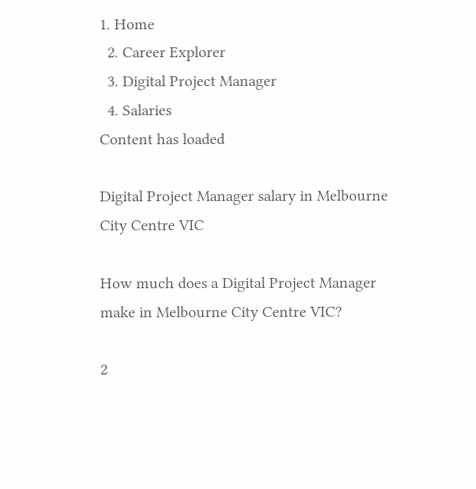1. Home
  2. Career Explorer
  3. Digital Project Manager
  4. Salaries
Content has loaded

Digital Project Manager salary in Melbourne City Centre VIC

How much does a Digital Project Manager make in Melbourne City Centre VIC?

2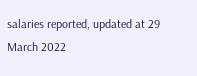salaries reported, updated at 29 March 2022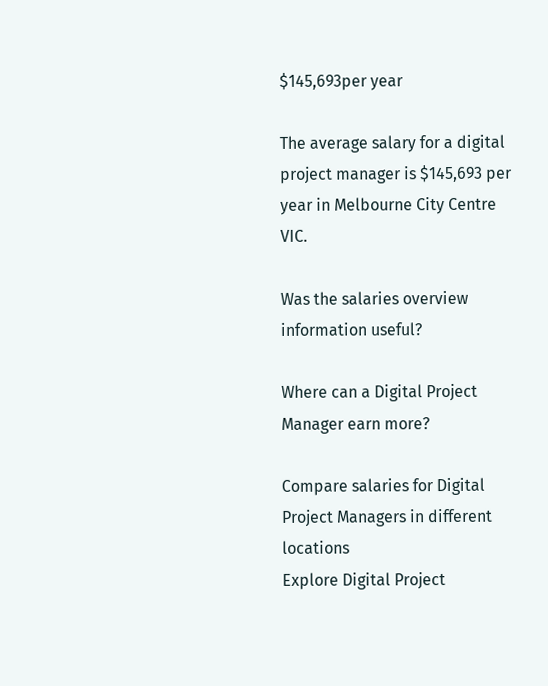$145,693per year

The average salary for a digital project manager is $145,693 per year in Melbourne City Centre VIC.

Was the salaries overview information useful?

Where can a Digital Project Manager earn more?

Compare salaries for Digital Project Managers in different locations
Explore Digital Project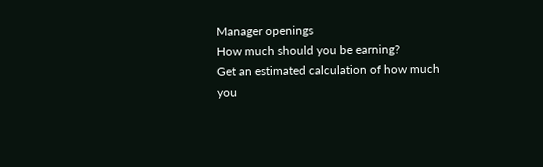Manager openings
How much should you be earning?
Get an estimated calculation of how much you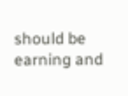should be earning and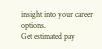insight into your career options.
Get estimated pay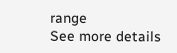range
See more details